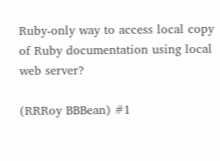Ruby-only way to access local copy of Ruby documentation using local web server?

(RRRoy BBBean) #1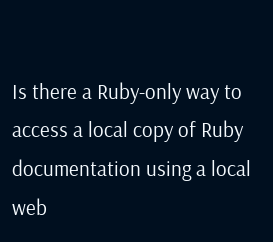Is there a Ruby-only way to access a local copy of Ruby documentation using a local web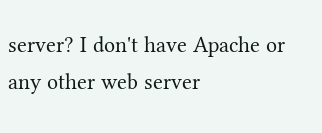server? I don't have Apache or any other web server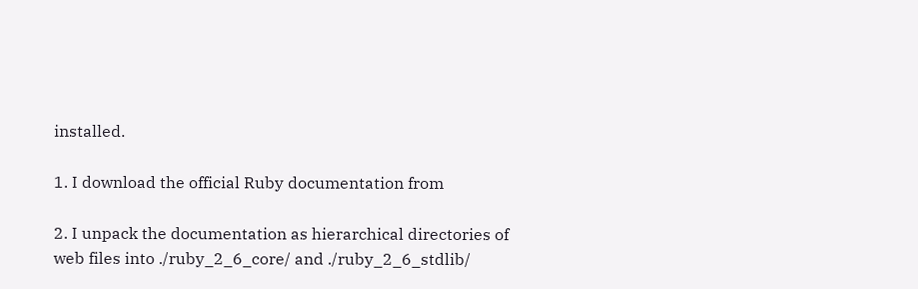installed.

1. I download the official Ruby documentation from

2. I unpack the documentation as hierarchical directories of web files into ./ruby_2_6_core/ and ./ruby_2_6_stdlib/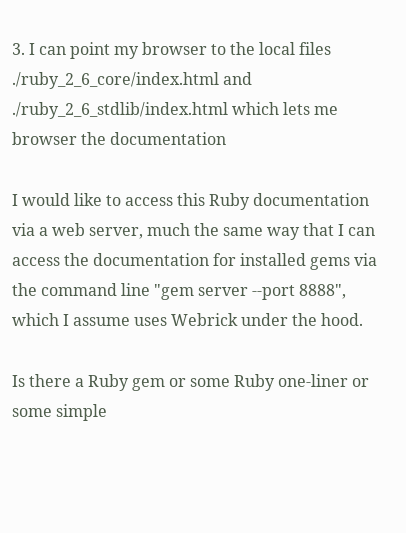3. I can point my browser to the local files ./ruby_2_6_core/index.html and ./ruby_2_6_stdlib/index.html which lets me browser the documentation

I would like to access this Ruby documentation via a web server, much the same way that I can access the documentation for installed gems via the command line "gem server --port 8888", which I assume uses Webrick under the hood.

Is there a Ruby gem or some Ruby one-liner or some simple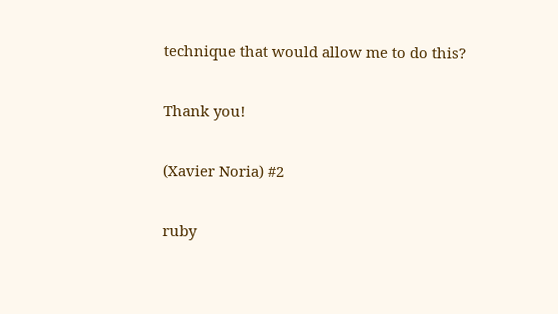technique that would allow me to do this?

Thank you!

(Xavier Noria) #2

ruby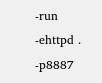-run -ehttpd . -p8887